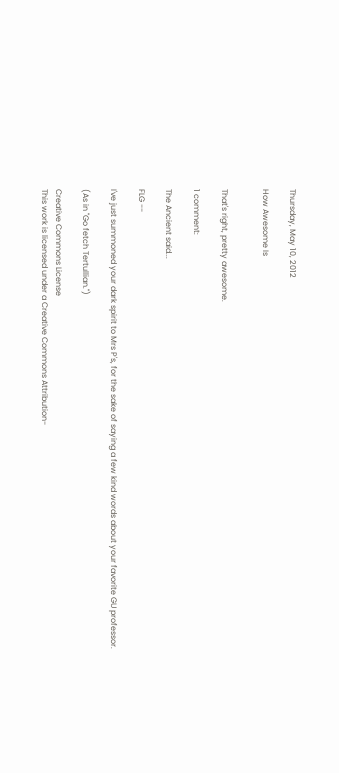Thursday, May 10, 2012

How Awesome Is


That's right, pretty awesome.

1 comment:

The Ancient said...

FLG --

I've just summoned your dark spirit to Mrs P's, for the sake of saying a few kind words about your favorite GU professor.

(As in "Go fetch Tertullian.")

Creative Commons License
This work is licensed under a Creative Commons Attribution-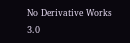No Derivative Works 3.0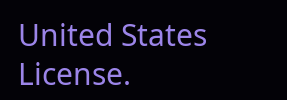United States License.